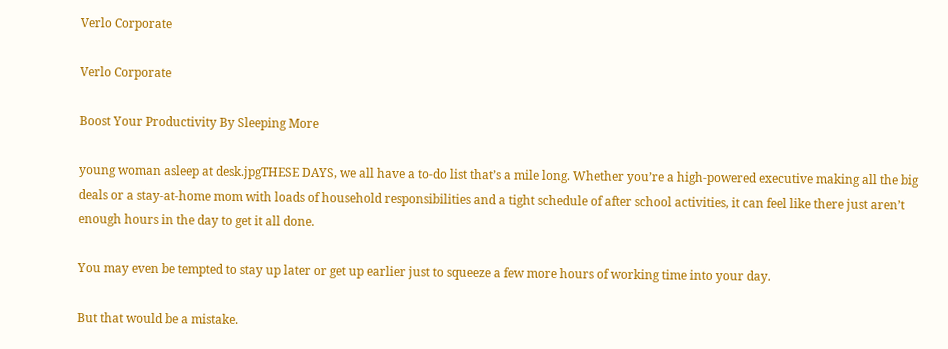Verlo Corporate

Verlo Corporate

Boost Your Productivity By Sleeping More

young woman asleep at desk.jpgTHESE DAYS, we all have a to-do list that’s a mile long. Whether you’re a high-powered executive making all the big deals or a stay-at-home mom with loads of household responsibilities and a tight schedule of after school activities, it can feel like there just aren’t enough hours in the day to get it all done.

You may even be tempted to stay up later or get up earlier just to squeeze a few more hours of working time into your day.

But that would be a mistake.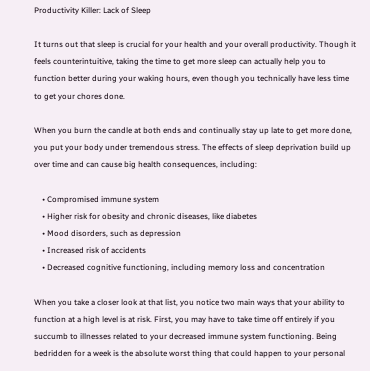Productivity Killer: Lack of Sleep

It turns out that sleep is crucial for your health and your overall productivity. Though it feels counterintuitive, taking the time to get more sleep can actually help you to function better during your waking hours, even though you technically have less time to get your chores done.

When you burn the candle at both ends and continually stay up late to get more done, you put your body under tremendous stress. The effects of sleep deprivation build up over time and can cause big health consequences, including:

    • Compromised immune system
    • Higher risk for obesity and chronic diseases, like diabetes
    • Mood disorders, such as depression
    • Increased risk of accidents
    • Decreased cognitive functioning, including memory loss and concentration

When you take a closer look at that list, you notice two main ways that your ability to function at a high level is at risk. First, you may have to take time off entirely if you succumb to illnesses related to your decreased immune system functioning. Being bedridden for a week is the absolute worst thing that could happen to your personal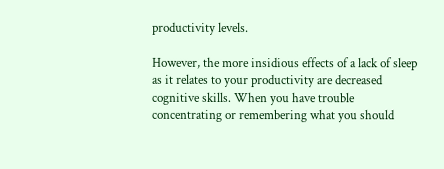productivity levels.

However, the more insidious effects of a lack of sleep as it relates to your productivity are decreased cognitive skills. When you have trouble concentrating or remembering what you should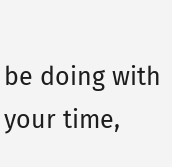be doing with your time,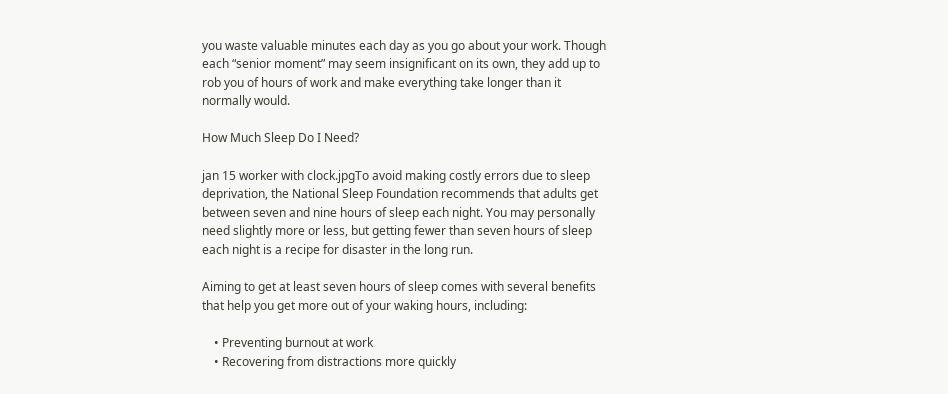you waste valuable minutes each day as you go about your work. Though each “senior moment” may seem insignificant on its own, they add up to rob you of hours of work and make everything take longer than it normally would.

How Much Sleep Do I Need?

jan 15 worker with clock.jpgTo avoid making costly errors due to sleep deprivation, the National Sleep Foundation recommends that adults get between seven and nine hours of sleep each night. You may personally need slightly more or less, but getting fewer than seven hours of sleep each night is a recipe for disaster in the long run.

Aiming to get at least seven hours of sleep comes with several benefits that help you get more out of your waking hours, including:

    • Preventing burnout at work
    • Recovering from distractions more quickly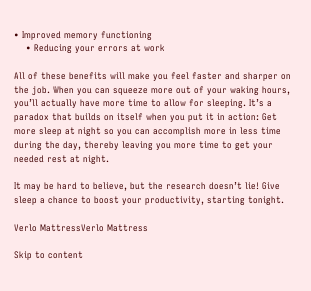• Improved memory functioning
    • Reducing your errors at work

All of these benefits will make you feel faster and sharper on the job. When you can squeeze more out of your waking hours, you’ll actually have more time to allow for sleeping. It’s a paradox that builds on itself when you put it in action: Get more sleep at night so you can accomplish more in less time during the day, thereby leaving you more time to get your needed rest at night.

It may be hard to believe, but the research doesn’t lie! Give sleep a chance to boost your productivity, starting tonight.

Verlo MattressVerlo Mattress

Skip to content